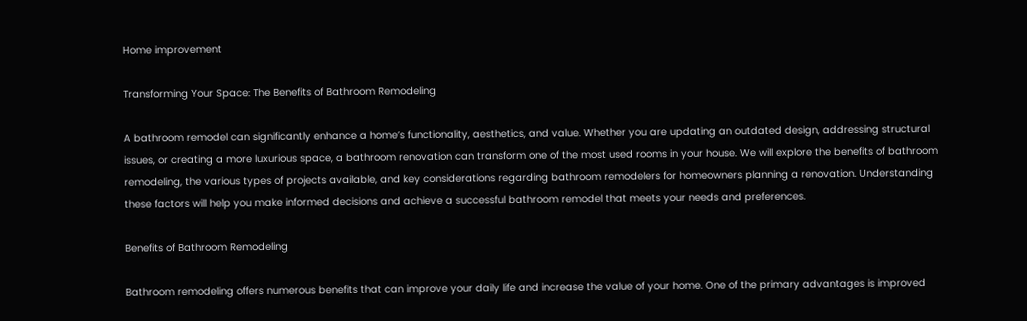Home improvement

Transforming Your Space: The Benefits of Bathroom Remodeling

A bathroom remodel can significantly enhance a home’s functionality, aesthetics, and value. Whether you are updating an outdated design, addressing structural issues, or creating a more luxurious space, a bathroom renovation can transform one of the most used rooms in your house. We will explore the benefits of bathroom remodeling, the various types of projects available, and key considerations regarding bathroom remodelers for homeowners planning a renovation. Understanding these factors will help you make informed decisions and achieve a successful bathroom remodel that meets your needs and preferences.

Benefits of Bathroom Remodeling

Bathroom remodeling offers numerous benefits that can improve your daily life and increase the value of your home. One of the primary advantages is improved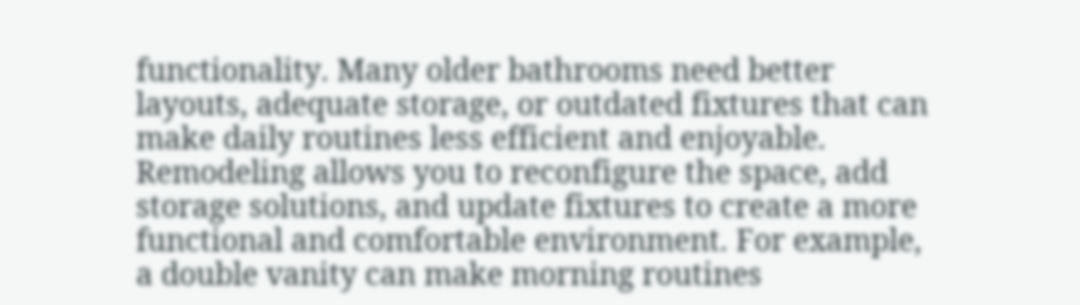functionality. Many older bathrooms need better layouts, adequate storage, or outdated fixtures that can make daily routines less efficient and enjoyable. Remodeling allows you to reconfigure the space, add storage solutions, and update fixtures to create a more functional and comfortable environment. For example, a double vanity can make morning routines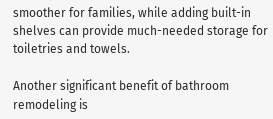smoother for families, while adding built-in shelves can provide much-needed storage for toiletries and towels.

Another significant benefit of bathroom remodeling is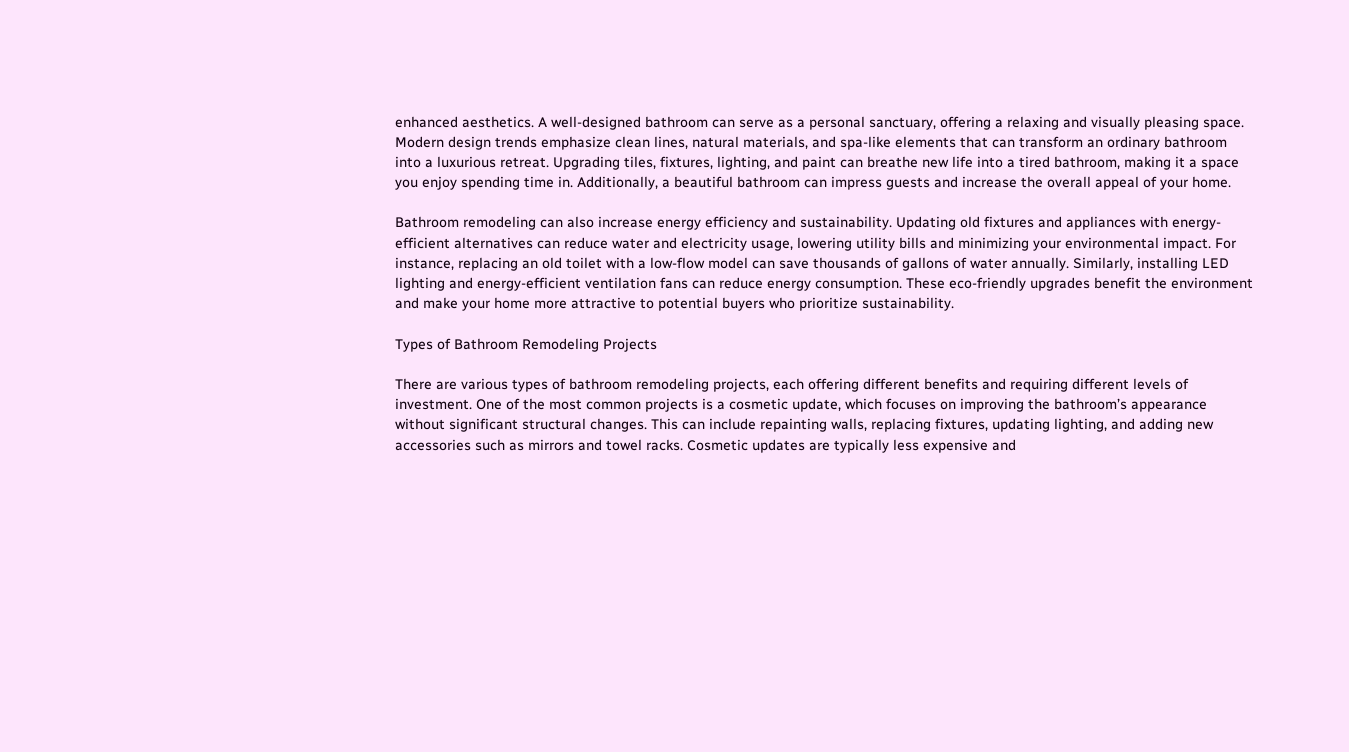enhanced aesthetics. A well-designed bathroom can serve as a personal sanctuary, offering a relaxing and visually pleasing space. Modern design trends emphasize clean lines, natural materials, and spa-like elements that can transform an ordinary bathroom into a luxurious retreat. Upgrading tiles, fixtures, lighting, and paint can breathe new life into a tired bathroom, making it a space you enjoy spending time in. Additionally, a beautiful bathroom can impress guests and increase the overall appeal of your home.

Bathroom remodeling can also increase energy efficiency and sustainability. Updating old fixtures and appliances with energy-efficient alternatives can reduce water and electricity usage, lowering utility bills and minimizing your environmental impact. For instance, replacing an old toilet with a low-flow model can save thousands of gallons of water annually. Similarly, installing LED lighting and energy-efficient ventilation fans can reduce energy consumption. These eco-friendly upgrades benefit the environment and make your home more attractive to potential buyers who prioritize sustainability.

Types of Bathroom Remodeling Projects

There are various types of bathroom remodeling projects, each offering different benefits and requiring different levels of investment. One of the most common projects is a cosmetic update, which focuses on improving the bathroom’s appearance without significant structural changes. This can include repainting walls, replacing fixtures, updating lighting, and adding new accessories such as mirrors and towel racks. Cosmetic updates are typically less expensive and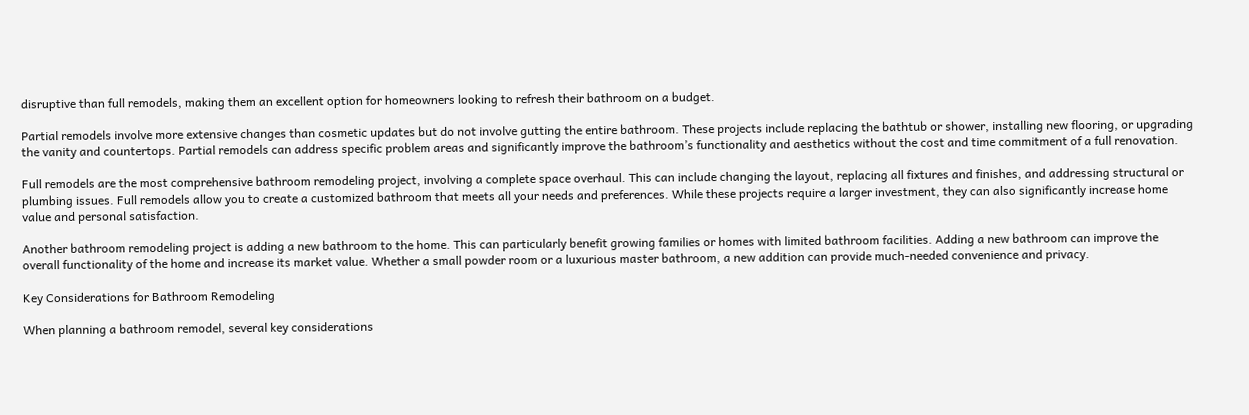disruptive than full remodels, making them an excellent option for homeowners looking to refresh their bathroom on a budget.

Partial remodels involve more extensive changes than cosmetic updates but do not involve gutting the entire bathroom. These projects include replacing the bathtub or shower, installing new flooring, or upgrading the vanity and countertops. Partial remodels can address specific problem areas and significantly improve the bathroom’s functionality and aesthetics without the cost and time commitment of a full renovation.

Full remodels are the most comprehensive bathroom remodeling project, involving a complete space overhaul. This can include changing the layout, replacing all fixtures and finishes, and addressing structural or plumbing issues. Full remodels allow you to create a customized bathroom that meets all your needs and preferences. While these projects require a larger investment, they can also significantly increase home value and personal satisfaction.

Another bathroom remodeling project is adding a new bathroom to the home. This can particularly benefit growing families or homes with limited bathroom facilities. Adding a new bathroom can improve the overall functionality of the home and increase its market value. Whether a small powder room or a luxurious master bathroom, a new addition can provide much-needed convenience and privacy.

Key Considerations for Bathroom Remodeling

When planning a bathroom remodel, several key considerations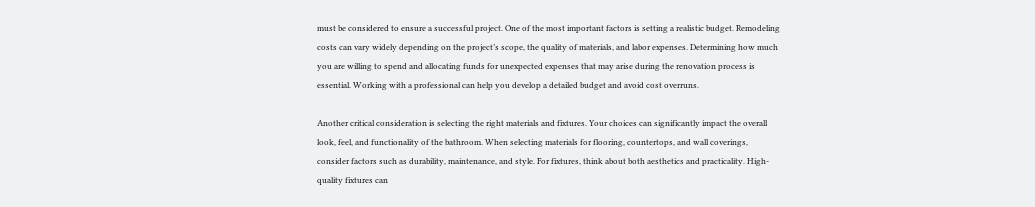must be considered to ensure a successful project. One of the most important factors is setting a realistic budget. Remodeling costs can vary widely depending on the project’s scope, the quality of materials, and labor expenses. Determining how much you are willing to spend and allocating funds for unexpected expenses that may arise during the renovation process is essential. Working with a professional can help you develop a detailed budget and avoid cost overruns.

Another critical consideration is selecting the right materials and fixtures. Your choices can significantly impact the overall look, feel, and functionality of the bathroom. When selecting materials for flooring, countertops, and wall coverings, consider factors such as durability, maintenance, and style. For fixtures, think about both aesthetics and practicality. High-quality fixtures can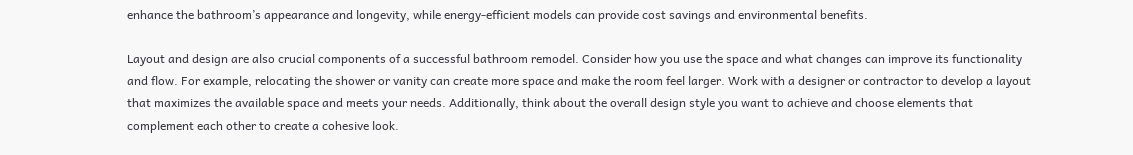enhance the bathroom’s appearance and longevity, while energy-efficient models can provide cost savings and environmental benefits.

Layout and design are also crucial components of a successful bathroom remodel. Consider how you use the space and what changes can improve its functionality and flow. For example, relocating the shower or vanity can create more space and make the room feel larger. Work with a designer or contractor to develop a layout that maximizes the available space and meets your needs. Additionally, think about the overall design style you want to achieve and choose elements that complement each other to create a cohesive look.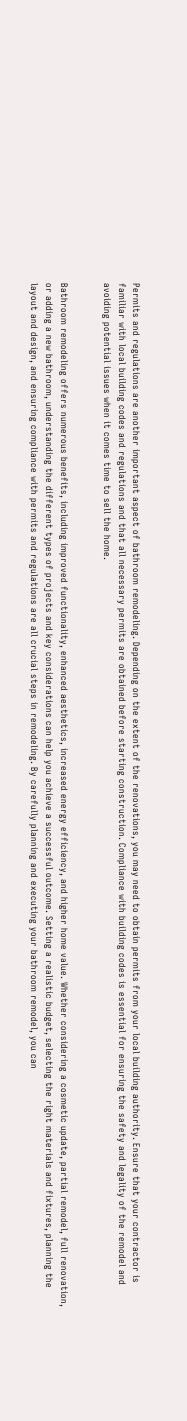Permits and regulations are another important aspect of bathroom remodeling. Depending on the extent of the renovations, you may need to obtain permits from your local building authority. Ensure that your contractor is familiar with local building codes and regulations and that all necessary permits are obtained before starting construction. Compliance with building codes is essential for ensuring the safety and legality of the remodel and avoiding potential issues when it comes time to sell the home.


Bathroom remodeling offers numerous benefits, including improved functionality, enhanced aesthetics, increased energy efficiency, and higher home value. Whether considering a cosmetic update, partial remodel, full renovation, or adding a new bathroom, understanding the different types of projects and key considerations can help you achieve a successful outcome. Setting a realistic budget, selecting the right materials and fixtures, planning the layout and design, and ensuring compliance with permits and regulations are all crucial steps in remodeling. By carefully planning and executing your bathroom remodel, you can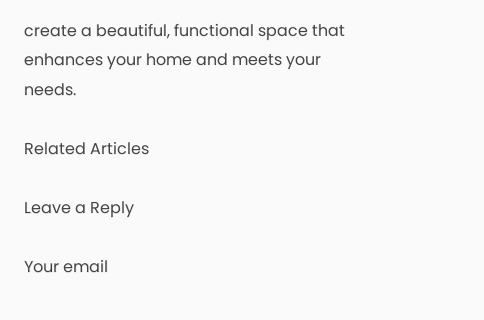create a beautiful, functional space that enhances your home and meets your needs.

Related Articles

Leave a Reply

Your email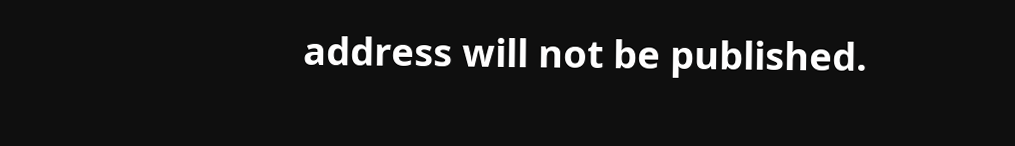address will not be published.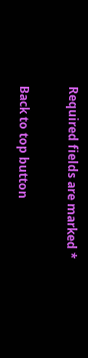Required fields are marked *

Back to top button